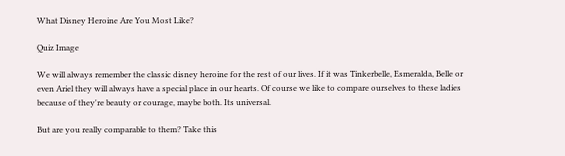What Disney Heroine Are You Most Like?

Quiz Image

We will always remember the classic disney heroine for the rest of our lives. If it was Tinkerbelle, Esmeralda, Belle or even Ariel they will always have a special place in our hearts. Of course we like to compare ourselves to these ladies because of they're beauty or courage, maybe both. Its universal.

But are you really comparable to them? Take this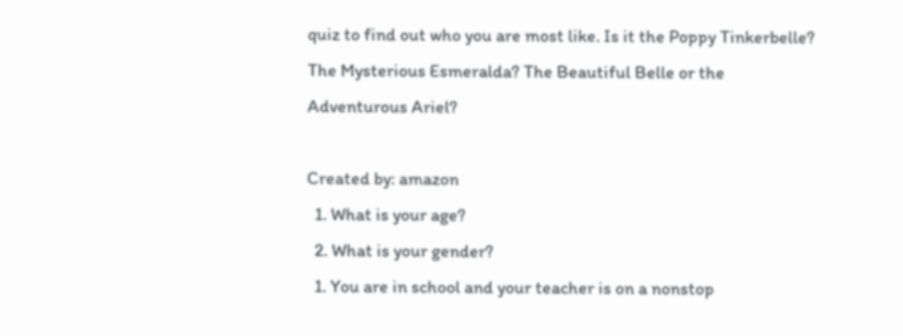quiz to find out who you are most like. Is it the Poppy Tinkerbelle? The Mysterious Esmeralda? The Beautiful Belle or the Adventurous Ariel?

Created by: amazon
  1. What is your age?
  2. What is your gender?
  1. You are in school and your teacher is on a nonstop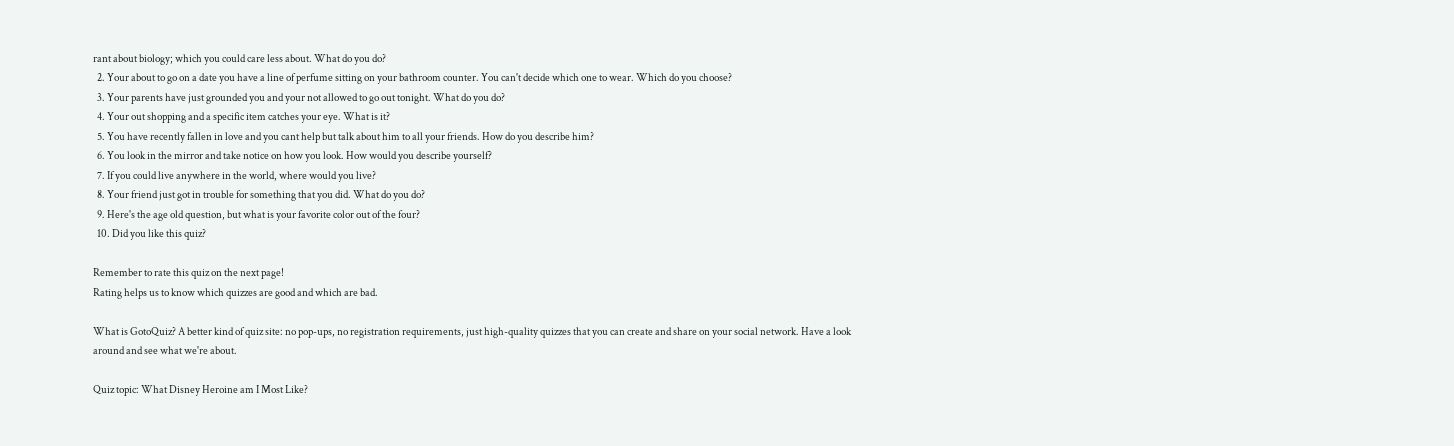rant about biology; which you could care less about. What do you do?
  2. Your about to go on a date you have a line of perfume sitting on your bathroom counter. You can't decide which one to wear. Which do you choose?
  3. Your parents have just grounded you and your not allowed to go out tonight. What do you do?
  4. Your out shopping and a specific item catches your eye. What is it?
  5. You have recently fallen in love and you cant help but talk about him to all your friends. How do you describe him?
  6. You look in the mirror and take notice on how you look. How would you describe yourself?
  7. If you could live anywhere in the world, where would you live?
  8. Your friend just got in trouble for something that you did. What do you do?
  9. Here's the age old question, but what is your favorite color out of the four?
  10. Did you like this quiz?

Remember to rate this quiz on the next page!
Rating helps us to know which quizzes are good and which are bad.

What is GotoQuiz? A better kind of quiz site: no pop-ups, no registration requirements, just high-quality quizzes that you can create and share on your social network. Have a look around and see what we're about.

Quiz topic: What Disney Heroine am I Most Like?